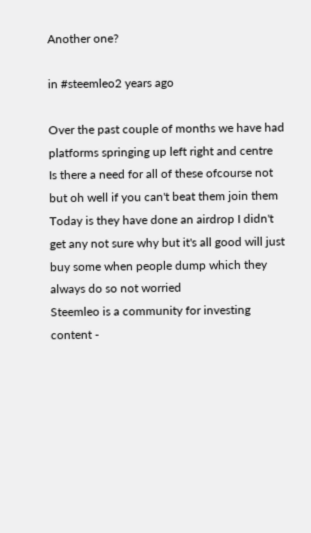Another one?

in #steemleo2 years ago

Over the past couple of months we have had platforms springing up left right and centre
Is there a need for all of these ofcourse not but oh well if you can't beat them join them
Today is they have done an airdrop I didn't get any not sure why but it's all good will just buy some when people dump which they always do so not worried
Steemleo is a community for investing content -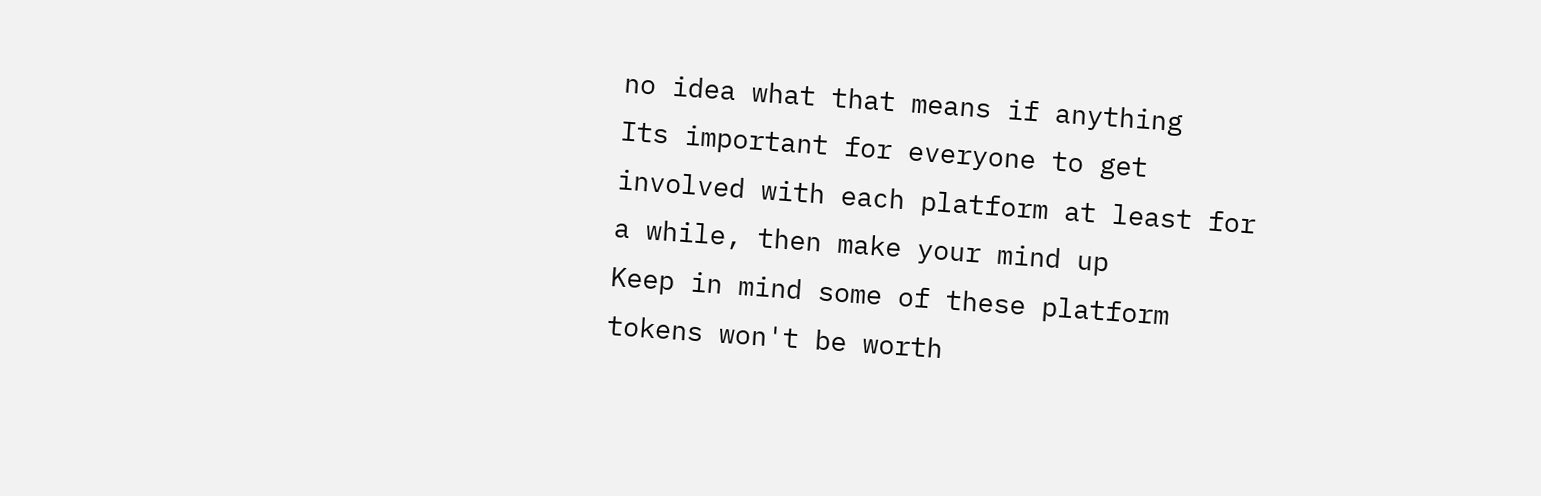no idea what that means if anything
Its important for everyone to get involved with each platform at least for a while, then make your mind up
Keep in mind some of these platform tokens won't be worth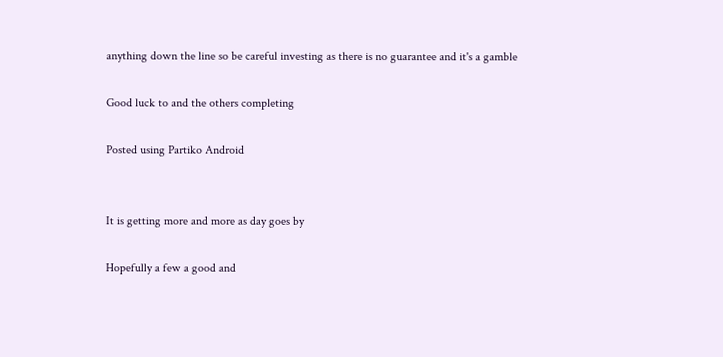anything down the line so be careful investing as there is no guarantee and it's a gamble

Good luck to and the others completing

Posted using Partiko Android


It is getting more and more as day goes by

Hopefully a few a good and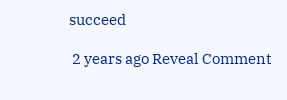succeed

 2 years ago Reveal Comment